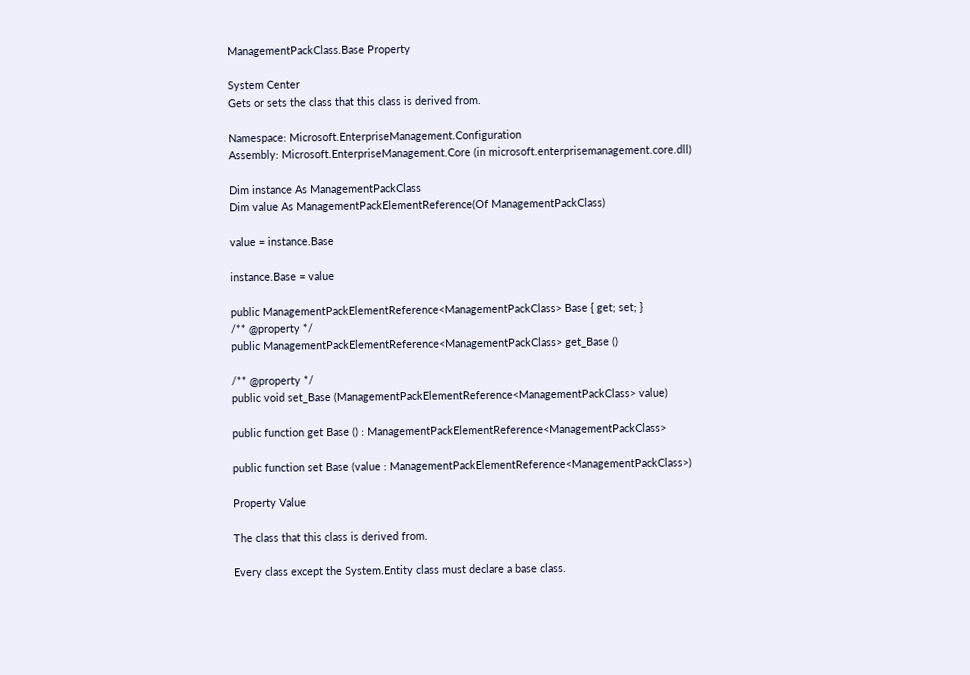ManagementPackClass.Base Property

System Center
Gets or sets the class that this class is derived from.

Namespace: Microsoft.EnterpriseManagement.Configuration
Assembly: Microsoft.EnterpriseManagement.Core (in microsoft.enterprisemanagement.core.dll)

Dim instance As ManagementPackClass
Dim value As ManagementPackElementReference(Of ManagementPackClass)

value = instance.Base

instance.Base = value

public ManagementPackElementReference<ManagementPackClass> Base { get; set; }
/** @property */
public ManagementPackElementReference<ManagementPackClass> get_Base ()

/** @property */
public void set_Base (ManagementPackElementReference<ManagementPackClass> value)

public function get Base () : ManagementPackElementReference<ManagementPackClass>

public function set Base (value : ManagementPackElementReference<ManagementPackClass>)

Property Value

The class that this class is derived from.

Every class except the System.Entity class must declare a base class.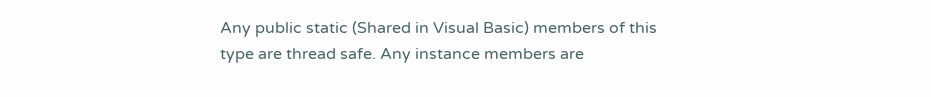Any public static (Shared in Visual Basic) members of this type are thread safe. Any instance members are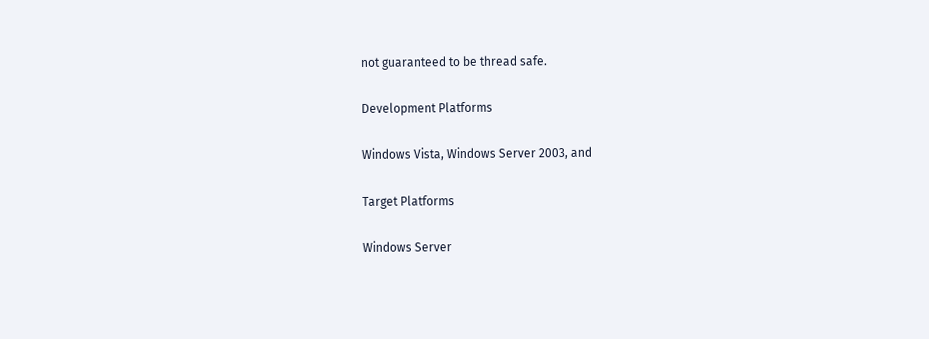not guaranteed to be thread safe.

Development Platforms

Windows Vista, Windows Server 2003, and

Target Platforms

Windows Server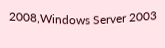2008,Windows Server 2003